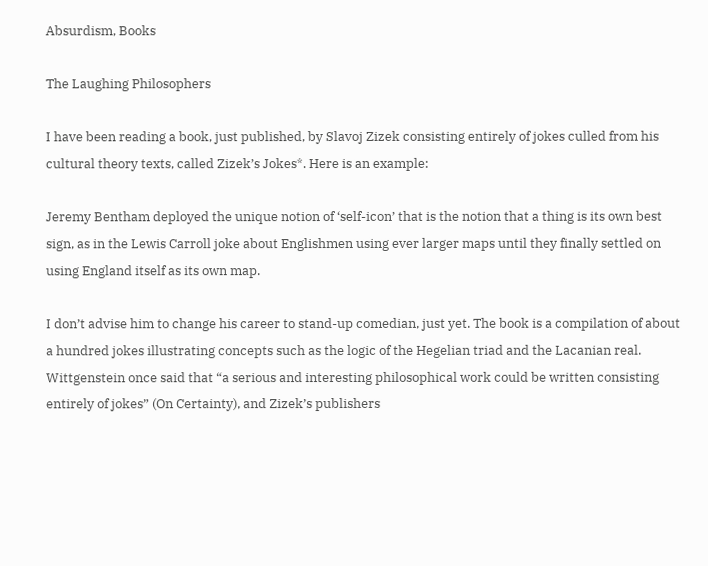Absurdism, Books

The Laughing Philosophers

I have been reading a book, just published, by Slavoj Zizek consisting entirely of jokes culled from his cultural theory texts, called Zizek’s Jokes*. Here is an example:

Jeremy Bentham deployed the unique notion of ‘self-icon’ that is the notion that a thing is its own best sign, as in the Lewis Carroll joke about Englishmen using ever larger maps until they finally settled on using England itself as its own map.

I don’t advise him to change his career to stand-up comedian, just yet. The book is a compilation of about a hundred jokes illustrating concepts such as the logic of the Hegelian triad and the Lacanian real. Wittgenstein once said that “a serious and interesting philosophical work could be written consisting entirely of jokes” (On Certainty), and Zizek’s publishers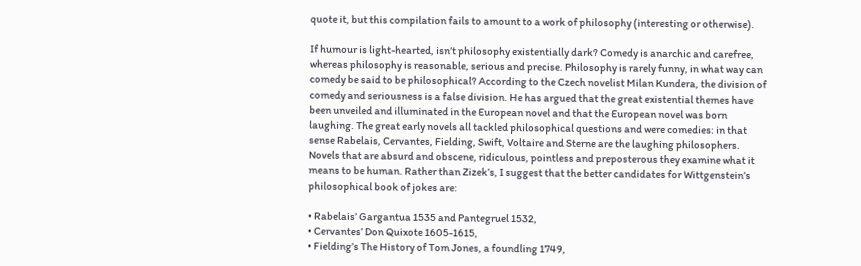quote it, but this compilation fails to amount to a work of philosophy (interesting or otherwise).

If humour is light-hearted, isn’t philosophy existentially dark? Comedy is anarchic and carefree, whereas philosophy is reasonable, serious and precise. Philosophy is rarely funny, in what way can comedy be said to be philosophical? According to the Czech novelist Milan Kundera, the division of comedy and seriousness is a false division. He has argued that the great existential themes have been unveiled and illuminated in the European novel and that the European novel was born laughing. The great early novels all tackled philosophical questions and were comedies: in that sense Rabelais, Cervantes, Fielding, Swift, Voltaire and Sterne are the laughing philosophers. Novels that are absurd and obscene, ridiculous, pointless and preposterous they examine what it means to be human. Rather than Zizek’s, I suggest that the better candidates for Wittgenstein’s philosophical book of jokes are:

• Rabelais’ Gargantua 1535 and Pantegruel 1532,
• Cervantes’ Don Quixote 1605-1615,
• Fielding’s The History of Tom Jones, a foundling 1749,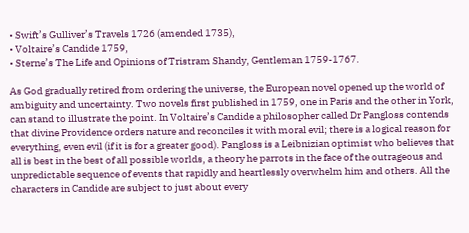• Swift’s Gulliver’s Travels 1726 (amended 1735),
• Voltaire’s Candide 1759,
• Sterne’s The Life and Opinions of Tristram Shandy, Gentleman 1759-1767.

As God gradually retired from ordering the universe, the European novel opened up the world of ambiguity and uncertainty. Two novels first published in 1759, one in Paris and the other in York, can stand to illustrate the point. In Voltaire’s Candide a philosopher called Dr Pangloss contends that divine Providence orders nature and reconciles it with moral evil; there is a logical reason for everything, even evil (if it is for a greater good). Pangloss is a Leibnizian optimist who believes that all is best in the best of all possible worlds, a theory he parrots in the face of the outrageous and unpredictable sequence of events that rapidly and heartlessly overwhelm him and others. All the characters in Candide are subject to just about every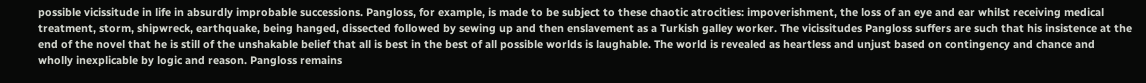possible vicissitude in life in absurdly improbable successions. Pangloss, for example, is made to be subject to these chaotic atrocities: impoverishment, the loss of an eye and ear whilst receiving medical treatment, storm, shipwreck, earthquake, being hanged, dissected followed by sewing up and then enslavement as a Turkish galley worker. The vicissitudes Pangloss suffers are such that his insistence at the end of the novel that he is still of the unshakable belief that all is best in the best of all possible worlds is laughable. The world is revealed as heartless and unjust based on contingency and chance and wholly inexplicable by logic and reason. Pangloss remains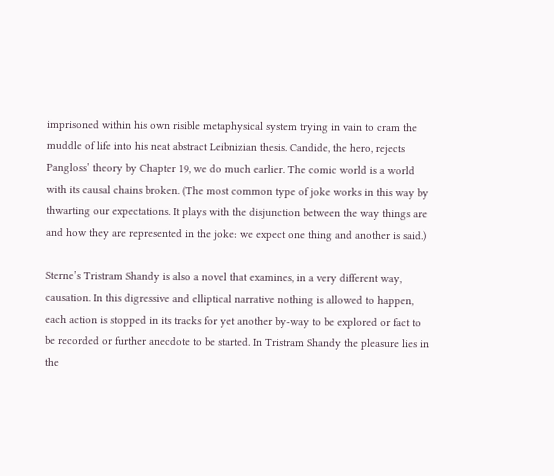imprisoned within his own risible metaphysical system trying in vain to cram the muddle of life into his neat abstract Leibnizian thesis. Candide, the hero, rejects Pangloss’ theory by Chapter 19, we do much earlier. The comic world is a world with its causal chains broken. (The most common type of joke works in this way by thwarting our expectations. It plays with the disjunction between the way things are and how they are represented in the joke: we expect one thing and another is said.)

Sterne’s Tristram Shandy is also a novel that examines, in a very different way, causation. In this digressive and elliptical narrative nothing is allowed to happen, each action is stopped in its tracks for yet another by-way to be explored or fact to be recorded or further anecdote to be started. In Tristram Shandy the pleasure lies in the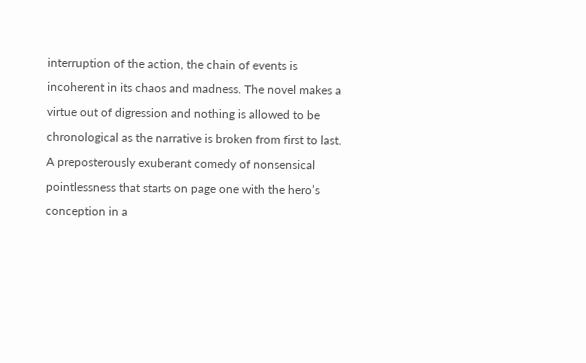interruption of the action, the chain of events is incoherent in its chaos and madness. The novel makes a virtue out of digression and nothing is allowed to be chronological as the narrative is broken from first to last. A preposterously exuberant comedy of nonsensical pointlessness that starts on page one with the hero’s conception in a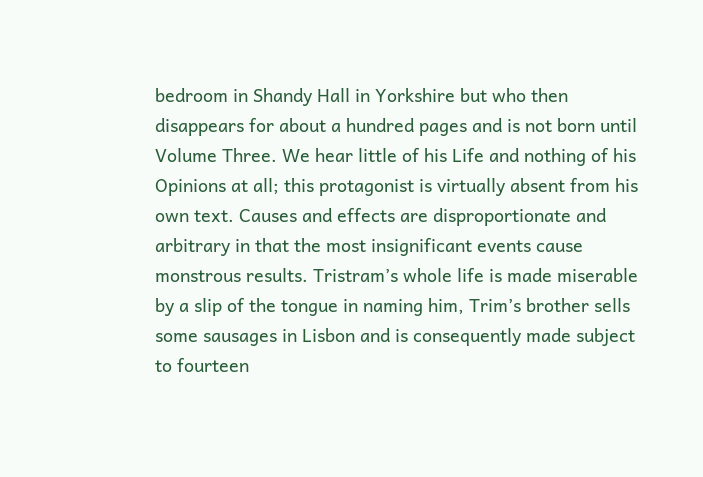bedroom in Shandy Hall in Yorkshire but who then disappears for about a hundred pages and is not born until Volume Three. We hear little of his Life and nothing of his Opinions at all; this protagonist is virtually absent from his own text. Causes and effects are disproportionate and arbitrary in that the most insignificant events cause monstrous results. Tristram’s whole life is made miserable by a slip of the tongue in naming him, Trim’s brother sells some sausages in Lisbon and is consequently made subject to fourteen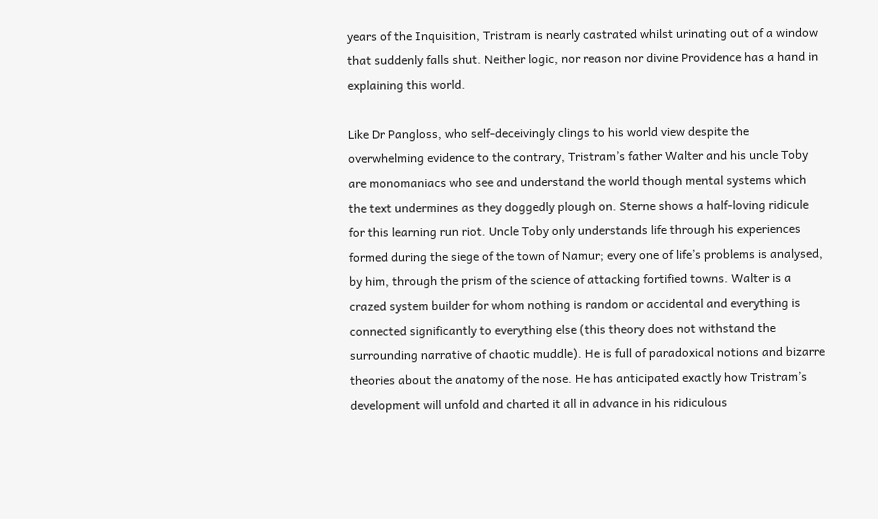years of the Inquisition, Tristram is nearly castrated whilst urinating out of a window that suddenly falls shut. Neither logic, nor reason nor divine Providence has a hand in explaining this world.

Like Dr Pangloss, who self-deceivingly clings to his world view despite the overwhelming evidence to the contrary, Tristram’s father Walter and his uncle Toby are monomaniacs who see and understand the world though mental systems which the text undermines as they doggedly plough on. Sterne shows a half-loving ridicule for this learning run riot. Uncle Toby only understands life through his experiences formed during the siege of the town of Namur; every one of life’s problems is analysed, by him, through the prism of the science of attacking fortified towns. Walter is a crazed system builder for whom nothing is random or accidental and everything is connected significantly to everything else (this theory does not withstand the surrounding narrative of chaotic muddle). He is full of paradoxical notions and bizarre theories about the anatomy of the nose. He has anticipated exactly how Tristram’s development will unfold and charted it all in advance in his ridiculous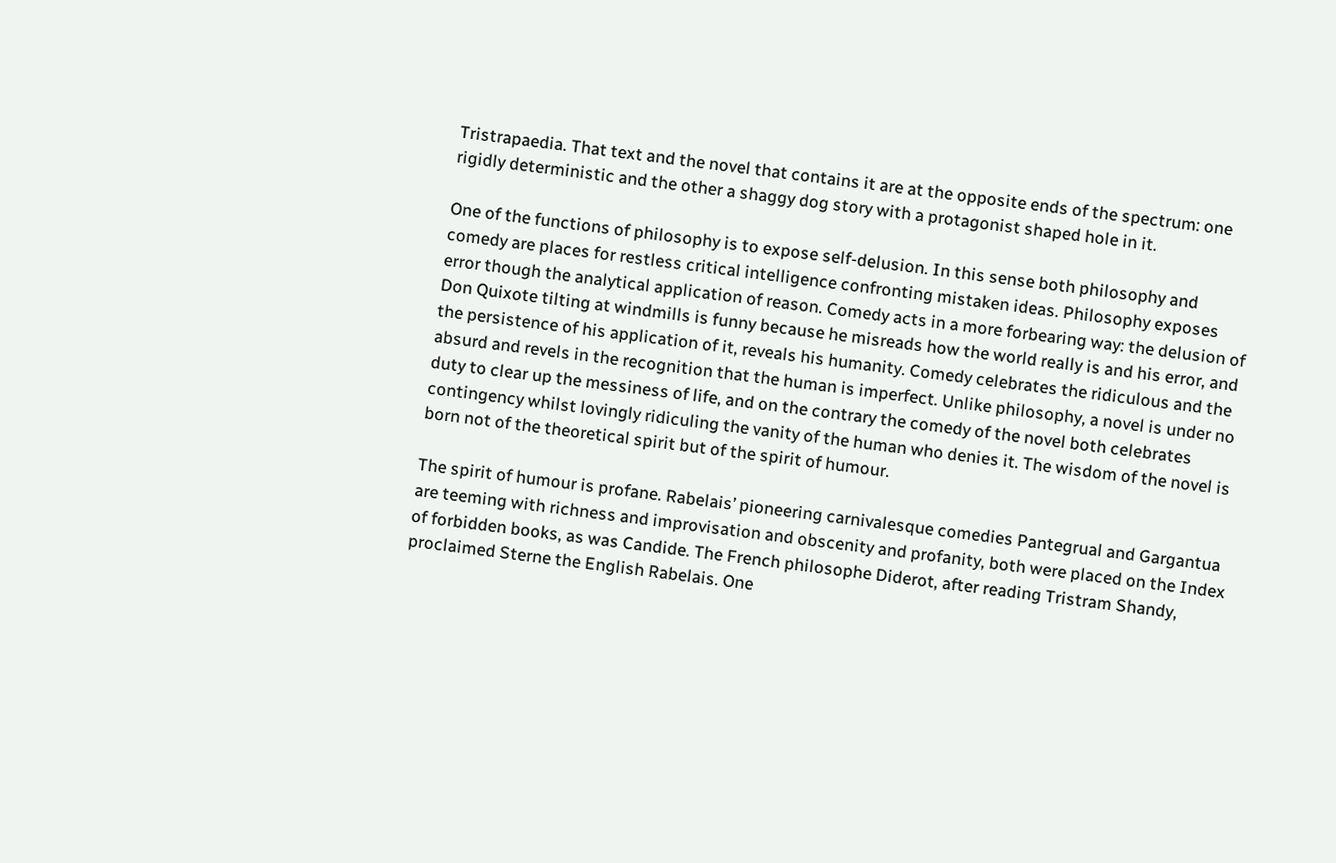Tristrapaedia. That text and the novel that contains it are at the opposite ends of the spectrum: one rigidly deterministic and the other a shaggy dog story with a protagonist shaped hole in it.

One of the functions of philosophy is to expose self-delusion. In this sense both philosophy and comedy are places for restless critical intelligence confronting mistaken ideas. Philosophy exposes error though the analytical application of reason. Comedy acts in a more forbearing way: the delusion of Don Quixote tilting at windmills is funny because he misreads how the world really is and his error, and the persistence of his application of it, reveals his humanity. Comedy celebrates the ridiculous and the absurd and revels in the recognition that the human is imperfect. Unlike philosophy, a novel is under no duty to clear up the messiness of life, and on the contrary the comedy of the novel both celebrates contingency whilst lovingly ridiculing the vanity of the human who denies it. The wisdom of the novel is born not of the theoretical spirit but of the spirit of humour.

The spirit of humour is profane. Rabelais’ pioneering carnivalesque comedies Pantegrual and Gargantua are teeming with richness and improvisation and obscenity and profanity, both were placed on the Index of forbidden books, as was Candide. The French philosophe Diderot, after reading Tristram Shandy, proclaimed Sterne the English Rabelais. One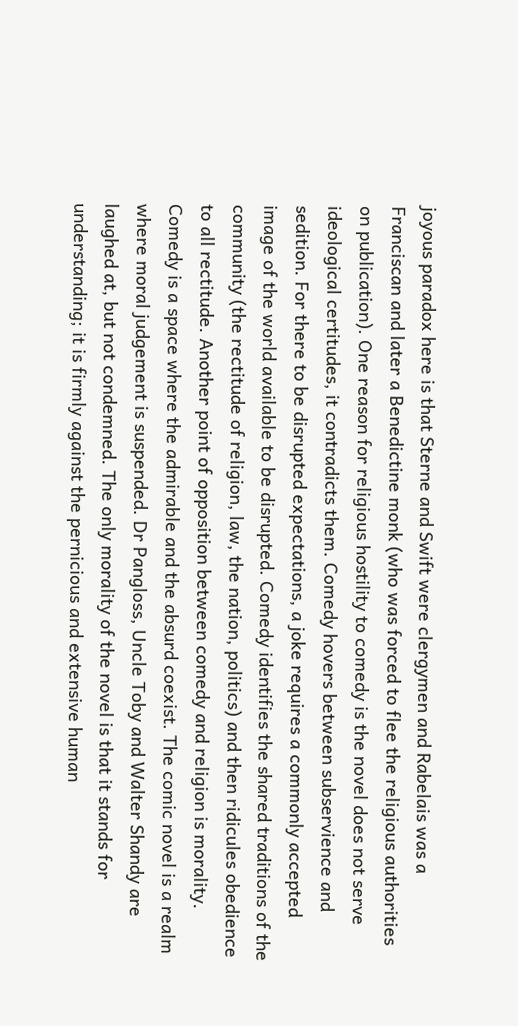joyous paradox here is that Sterne and Swift were clergymen and Rabelais was a Franciscan and later a Benedictine monk (who was forced to flee the religious authorities on publication). One reason for religious hostility to comedy is the novel does not serve ideological certitudes, it contradicts them. Comedy hovers between subservience and sedition. For there to be disrupted expectations, a joke requires a commonly accepted image of the world available to be disrupted. Comedy identifies the shared traditions of the community (the rectitude of religion, law, the nation, politics) and then ridicules obedience to all rectitude. Another point of opposition between comedy and religion is morality. Comedy is a space where the admirable and the absurd coexist. The comic novel is a realm where moral judgement is suspended. Dr Pangloss, Uncle Toby and Walter Shandy are laughed at, but not condemned. The only morality of the novel is that it stands for understanding; it is firmly against the pernicious and extensive human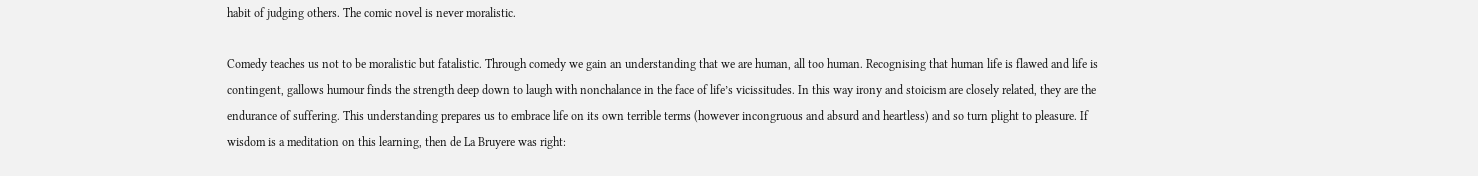habit of judging others. The comic novel is never moralistic.

Comedy teaches us not to be moralistic but fatalistic. Through comedy we gain an understanding that we are human, all too human. Recognising that human life is flawed and life is contingent, gallows humour finds the strength deep down to laugh with nonchalance in the face of life’s vicissitudes. In this way irony and stoicism are closely related, they are the endurance of suffering. This understanding prepares us to embrace life on its own terrible terms (however incongruous and absurd and heartless) and so turn plight to pleasure. If wisdom is a meditation on this learning, then de La Bruyere was right: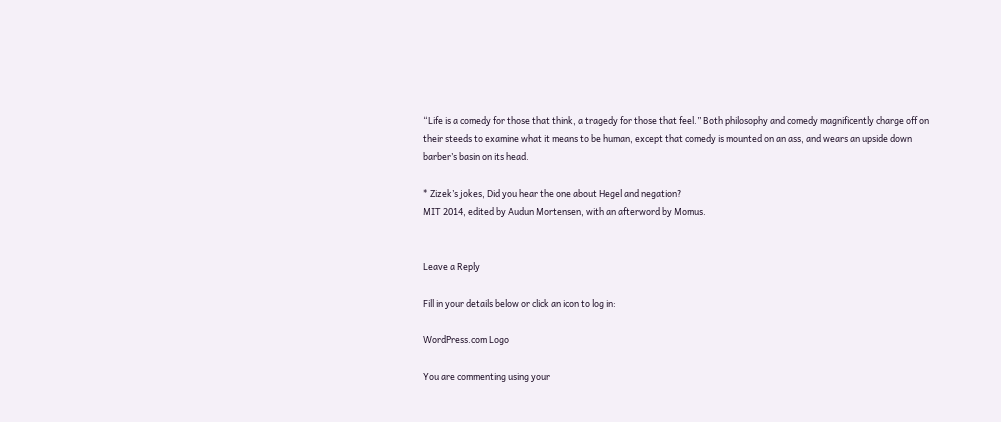“Life is a comedy for those that think, a tragedy for those that feel.” Both philosophy and comedy magnificently charge off on their steeds to examine what it means to be human, except that comedy is mounted on an ass, and wears an upside down barber’s basin on its head.

* Zizek’s jokes, Did you hear the one about Hegel and negation?
MIT 2014, edited by Audun Mortensen, with an afterword by Momus.


Leave a Reply

Fill in your details below or click an icon to log in:

WordPress.com Logo

You are commenting using your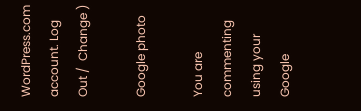WordPress.com account. Log Out /  Change )

Google photo

You are commenting using your Google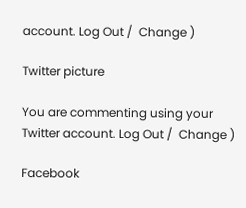account. Log Out /  Change )

Twitter picture

You are commenting using your Twitter account. Log Out /  Change )

Facebook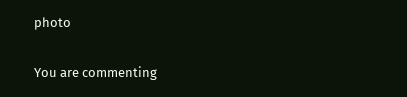photo

You are commenting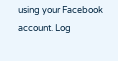using your Facebook account. Log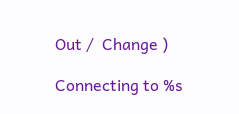Out /  Change )

Connecting to %s